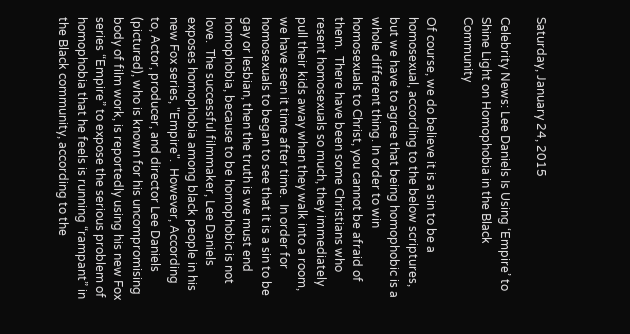Saturday, January 24, 2015

Celebrity News: Lee Daniels Is Using ‘Empire’ to Shine Light on Homophobia in the Black Community

Of course, we do believe it is a sin to be a homosexual, according to the below scriptures, but we have to agree that being homophobic is a whole different thing. In order to win homosexuals to Christ, you cannot be afraid of them.  There have been some Christians who resent homosexuals so much, they immediately pull their kids away when they walk into a room, we have seen it time after time.  In order for homosexuals to began to see that it is a sin to be gay or lesbian, then the truth is we must end homophobia, because to be homophobic is not love.  The successful filmmaker, Lee Daniels exposes homophobia among black people in his new Fox series, "Empire".  However, According to, Actor, producer, and director Lee Daniels (pictured), who is known for his uncompromising body of film work, is reportedly using his new Fox series “Empire” to expose the serious problem of homophobia that he feels is running “rampant” in the Black community, according to the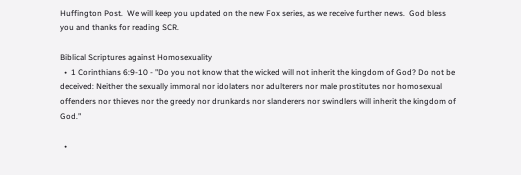Huffington Post.  We will keep you updated on the new Fox series, as we receive further news.  God bless you and thanks for reading SCR.

Biblical Scriptures against Homosexuality
  •  1 Corinthians 6:9-10 - "Do you not know that the wicked will not inherit the kingdom of God? Do not be deceived: Neither the sexually immoral nor idolaters nor adulterers nor male prostitutes nor homosexual offenders nor thieves nor the greedy nor drunkards nor slanderers nor swindlers will inherit the kingdom of God."

  •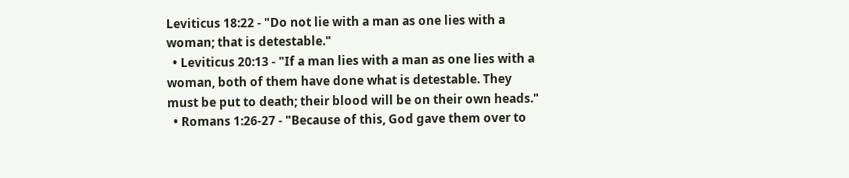Leviticus 18:22 - "Do not lie with a man as one lies with a woman; that is detestable."
  • Leviticus 20:13 - "If a man lies with a man as one lies with a woman, both of them have done what is detestable. They must be put to death; their blood will be on their own heads."
  • Romans 1:26-27 - "Because of this, God gave them over to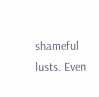shameful lusts. Even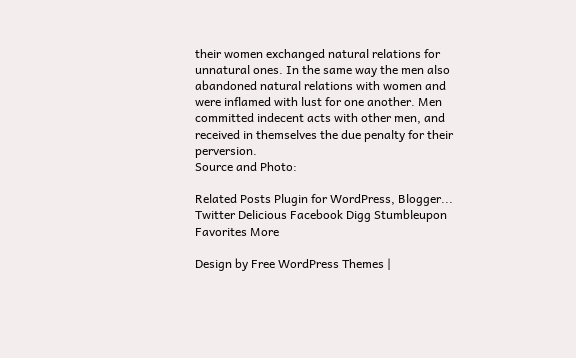their women exchanged natural relations for unnatural ones. In the same way the men also abandoned natural relations with women and were inflamed with lust for one another. Men committed indecent acts with other men, and received in themselves the due penalty for their perversion.
Source and Photo:

Related Posts Plugin for WordPress, Blogger...
Twitter Delicious Facebook Digg Stumbleupon Favorites More

Design by Free WordPress Themes |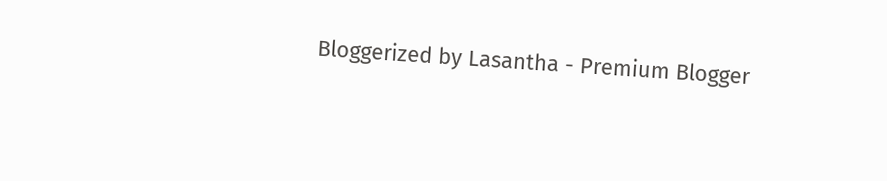Bloggerized by Lasantha - Premium Blogger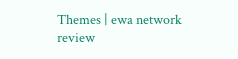Themes | ewa network review